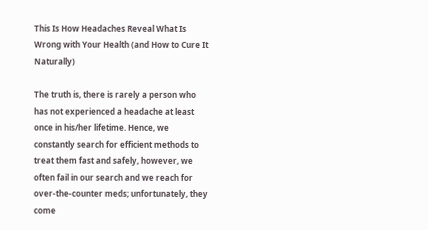This Is How Headaches Reveal What Is Wrong with Your Health (and How to Cure It Naturally)

The truth is, there is rarely a person who has not experienced a headache at least once in his/her lifetime. Hence, we constantly search for efficient methods to treat them fast and safely, however, we often fail in our search and we reach for over-the-counter meds; unfortunately, they come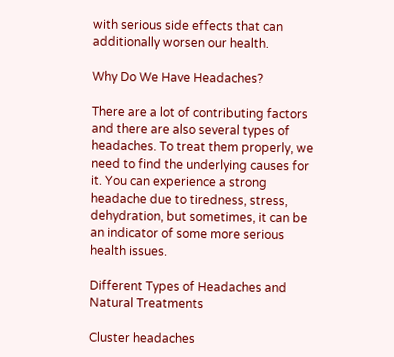with serious side effects that can additionally worsen our health.

Why Do We Have Headaches?

There are a lot of contributing factors and there are also several types of headaches. To treat them properly, we need to find the underlying causes for it. You can experience a strong headache due to tiredness, stress, dehydration, but sometimes, it can be an indicator of some more serious health issues.

Different Types of Headaches and Natural Treatments

Cluster headaches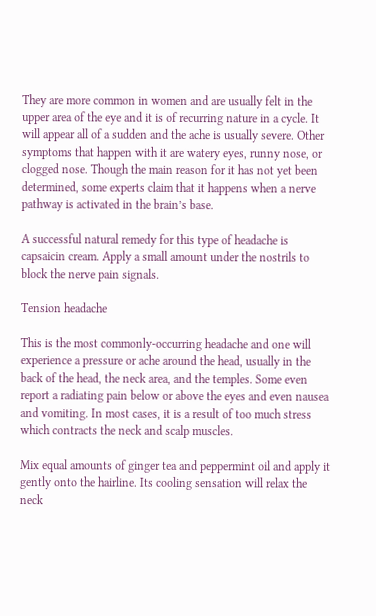They are more common in women and are usually felt in the upper area of the eye and it is of recurring nature in a cycle. It will appear all of a sudden and the ache is usually severe. Other symptoms that happen with it are watery eyes, runny nose, or clogged nose. Though the main reason for it has not yet been determined, some experts claim that it happens when a nerve pathway is activated in the brain’s base.

A successful natural remedy for this type of headache is capsaicin cream. Apply a small amount under the nostrils to block the nerve pain signals.

Tension headache

This is the most commonly-occurring headache and one will experience a pressure or ache around the head, usually in the back of the head, the neck area, and the temples. Some even report a radiating pain below or above the eyes and even nausea and vomiting. In most cases, it is a result of too much stress which contracts the neck and scalp muscles.

Mix equal amounts of ginger tea and peppermint oil and apply it gently onto the hairline. Its cooling sensation will relax the neck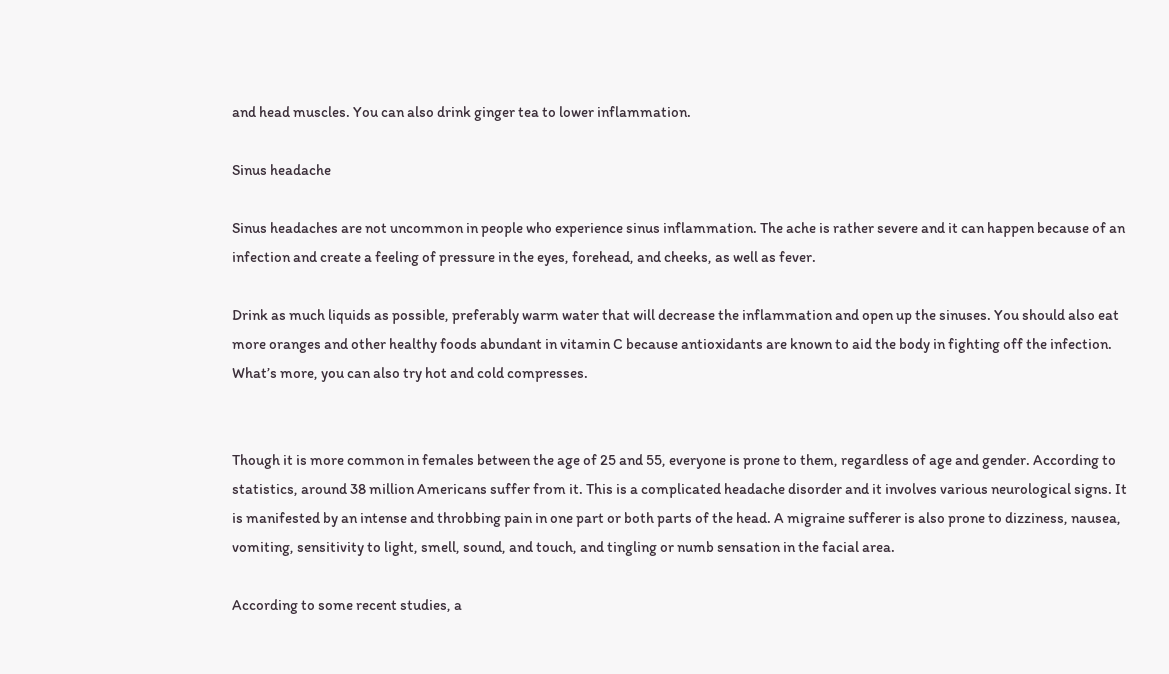and head muscles. You can also drink ginger tea to lower inflammation.

Sinus headache

Sinus headaches are not uncommon in people who experience sinus inflammation. The ache is rather severe and it can happen because of an infection and create a feeling of pressure in the eyes, forehead, and cheeks, as well as fever.

Drink as much liquids as possible, preferably warm water that will decrease the inflammation and open up the sinuses. You should also eat more oranges and other healthy foods abundant in vitamin C because antioxidants are known to aid the body in fighting off the infection. What’s more, you can also try hot and cold compresses.


Though it is more common in females between the age of 25 and 55, everyone is prone to them, regardless of age and gender. According to statistics, around 38 million Americans suffer from it. This is a complicated headache disorder and it involves various neurological signs. It is manifested by an intense and throbbing pain in one part or both parts of the head. A migraine sufferer is also prone to dizziness, nausea, vomiting, sensitivity to light, smell, sound, and touch, and tingling or numb sensation in the facial area.

According to some recent studies, a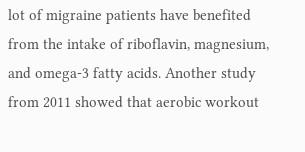lot of migraine patients have benefited from the intake of riboflavin, magnesium, and omega-3 fatty acids. Another study from 2011 showed that aerobic workout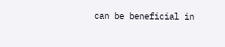can be beneficial in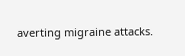averting migraine attacks.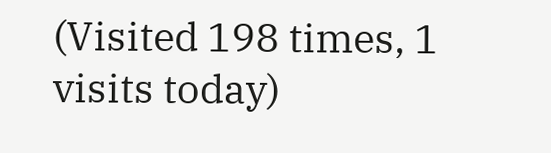(Visited 198 times, 1 visits today)